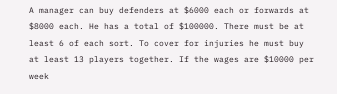A manager can buy defenders at $6000 each or forwards at $8000 each. He has a total of $100000. There must be at least 6 of each sort. To cover for injuries he must buy at least 13 players together. If the wages are $10000 per week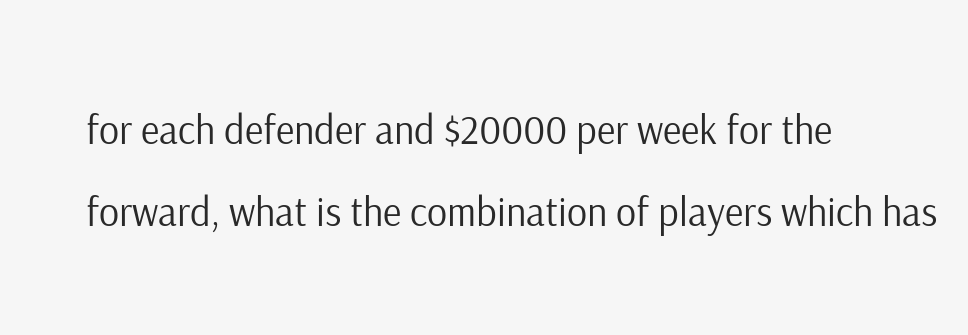for each defender and $20000 per week for the forward, what is the combination of players which has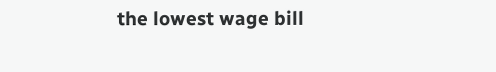the lowest wage bill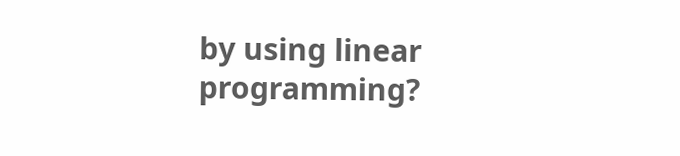by using linear programming?